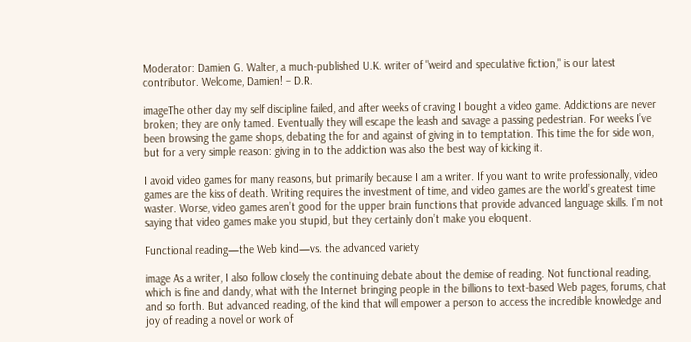Moderator: Damien G. Walter, a much-published U.K. writer of "weird and speculative fiction," is our latest contributor. Welcome, Damien! – D.R.

imageThe other day my self discipline failed, and after weeks of craving I bought a video game. Addictions are never broken; they are only tamed. Eventually they will escape the leash and savage a passing pedestrian. For weeks I’ve been browsing the game shops, debating the for and against of giving in to temptation. This time the for side won, but for a very simple reason: giving in to the addiction was also the best way of kicking it.

I avoid video games for many reasons, but primarily because I am a writer. If you want to write professionally, video games are the kiss of death. Writing requires the investment of time, and video games are the world’s greatest time waster. Worse, video games aren’t good for the upper brain functions that provide advanced language skills. I’m not saying that video games make you stupid, but they certainly don’t make you eloquent.

Functional reading—the Web kind—vs. the advanced variety

image As a writer, I also follow closely the continuing debate about the demise of reading. Not functional reading, which is fine and dandy, what with the Internet bringing people in the billions to text-based Web pages, forums, chat and so forth. But advanced reading, of the kind that will empower a person to access the incredible knowledge and joy of reading a novel or work of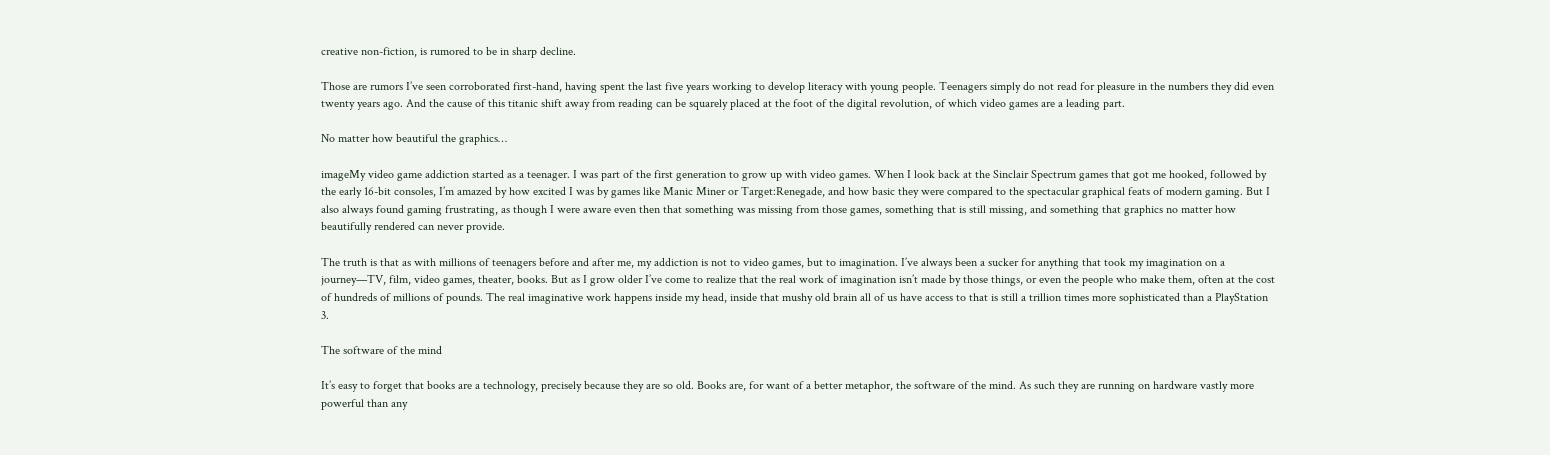creative non-fiction, is rumored to be in sharp decline.

Those are rumors I’ve seen corroborated first-hand, having spent the last five years working to develop literacy with young people. Teenagers simply do not read for pleasure in the numbers they did even twenty years ago. And the cause of this titanic shift away from reading can be squarely placed at the foot of the digital revolution, of which video games are a leading part.

No matter how beautiful the graphics…

imageMy video game addiction started as a teenager. I was part of the first generation to grow up with video games. When I look back at the Sinclair Spectrum games that got me hooked, followed by the early 16-bit consoles, I’m amazed by how excited I was by games like Manic Miner or Target:Renegade, and how basic they were compared to the spectacular graphical feats of modern gaming. But I also always found gaming frustrating, as though I were aware even then that something was missing from those games, something that is still missing, and something that graphics no matter how beautifully rendered can never provide.

The truth is that as with millions of teenagers before and after me, my addiction is not to video games, but to imagination. I’ve always been a sucker for anything that took my imagination on a journey—TV, film, video games, theater, books. But as I grow older I’ve come to realize that the real work of imagination isn’t made by those things, or even the people who make them, often at the cost of hundreds of millions of pounds. The real imaginative work happens inside my head, inside that mushy old brain all of us have access to that is still a trillion times more sophisticated than a PlayStation 3.

The software of the mind

It’s easy to forget that books are a technology, precisely because they are so old. Books are, for want of a better metaphor, the software of the mind. As such they are running on hardware vastly more powerful than any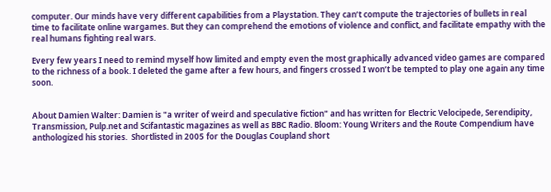computer. Our minds have very different capabilities from a Playstation. They can’t compute the trajectories of bullets in real time to facilitate online wargames. But they can comprehend the emotions of violence and conflict, and facilitate empathy with the real humans fighting real wars.

Every few years I need to remind myself how limited and empty even the most graphically advanced video games are compared to the richness of a book. I deleted the game after a few hours, and fingers crossed I won’t be tempted to play one again any time soon.


About Damien Walter: Damien is "a writer of weird and speculative fiction" and has written for Electric Velocipede, Serendipity, Transmission, Pulp.net and Scifantastic magazines as well as BBC Radio. Bloom: Young Writers and the Route Compendium have anthologized his stories.  Shortlisted in 2005 for the Douglas Coupland short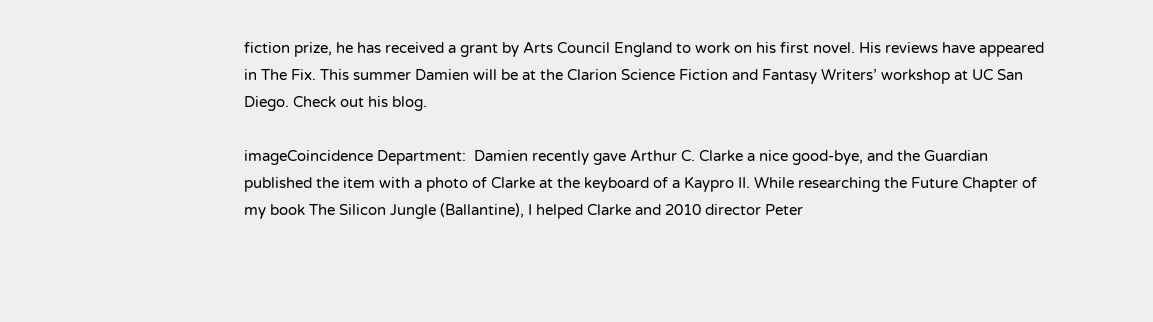fiction prize, he has received a grant by Arts Council England to work on his first novel. His reviews have appeared in The Fix. This summer Damien will be at the Clarion Science Fiction and Fantasy Writers’ workshop at UC San Diego. Check out his blog.

imageCoincidence Department:  Damien recently gave Arthur C. Clarke a nice good-bye, and the Guardian published the item with a photo of Clarke at the keyboard of a Kaypro II. While researching the Future Chapter of my book The Silicon Jungle (Ballantine), I helped Clarke and 2010 director Peter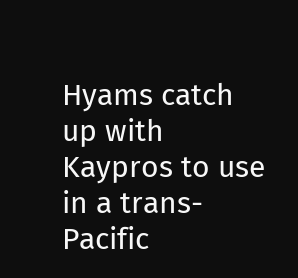Hyams catch up with Kaypros to use in a trans-Pacific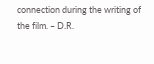connection during the writing of the film. – D.R.